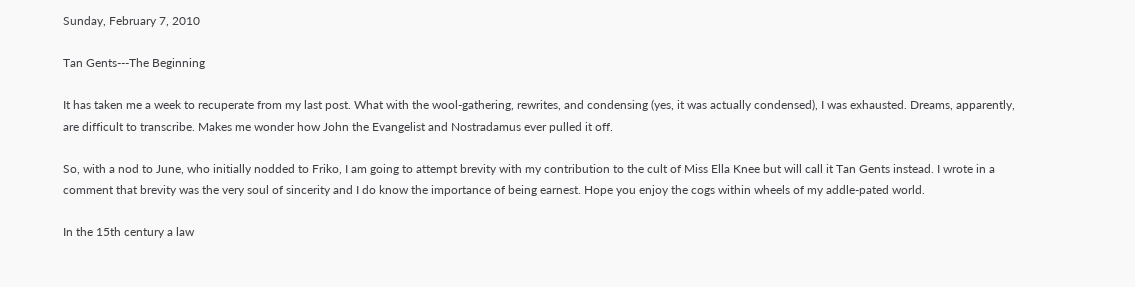Sunday, February 7, 2010

Tan Gents---The Beginning

It has taken me a week to recuperate from my last post. What with the wool-gathering, rewrites, and condensing (yes, it was actually condensed), I was exhausted. Dreams, apparently, are difficult to transcribe. Makes me wonder how John the Evangelist and Nostradamus ever pulled it off.

So, with a nod to June, who initially nodded to Friko, I am going to attempt brevity with my contribution to the cult of Miss Ella Knee but will call it Tan Gents instead. I wrote in a comment that brevity was the very soul of sincerity and I do know the importance of being earnest. Hope you enjoy the cogs within wheels of my addle-pated world.

In the 15th century a law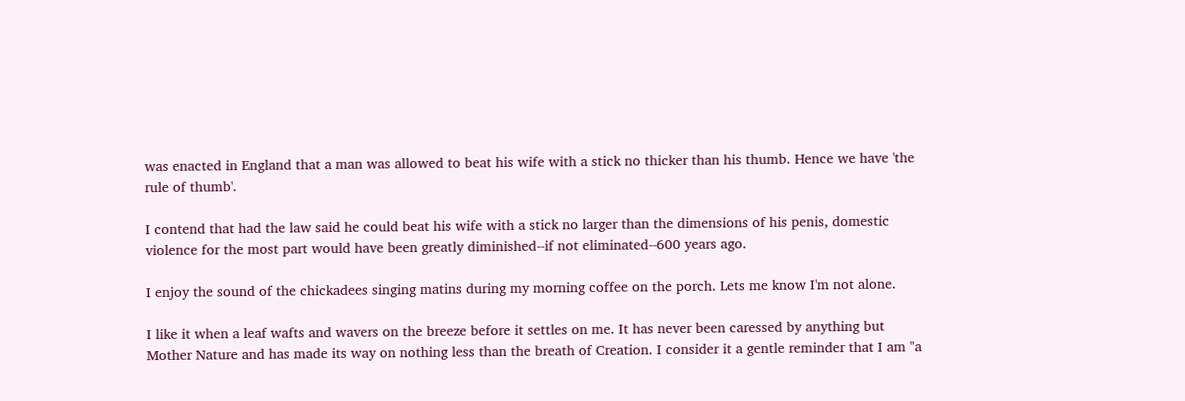was enacted in England that a man was allowed to beat his wife with a stick no thicker than his thumb. Hence we have 'the rule of thumb'.

I contend that had the law said he could beat his wife with a stick no larger than the dimensions of his penis, domestic violence for the most part would have been greatly diminished--if not eliminated--600 years ago.

I enjoy the sound of the chickadees singing matins during my morning coffee on the porch. Lets me know I'm not alone.

I like it when a leaf wafts and wavers on the breeze before it settles on me. It has never been caressed by anything but Mother Nature and has made its way on nothing less than the breath of Creation. I consider it a gentle reminder that I am "a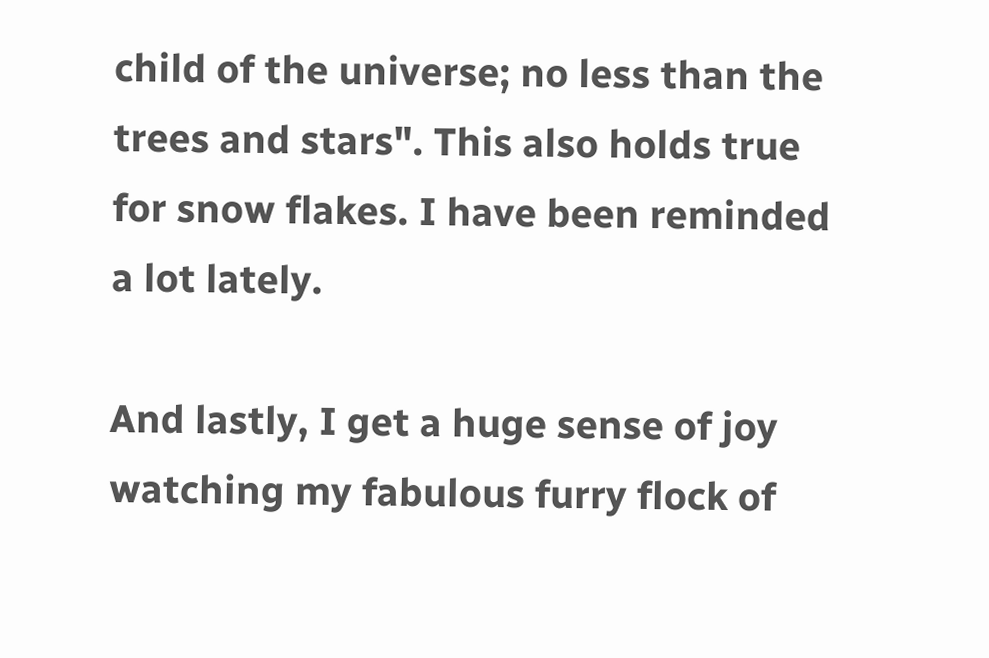child of the universe; no less than the trees and stars". This also holds true for snow flakes. I have been reminded a lot lately.

And lastly, I get a huge sense of joy watching my fabulous furry flock of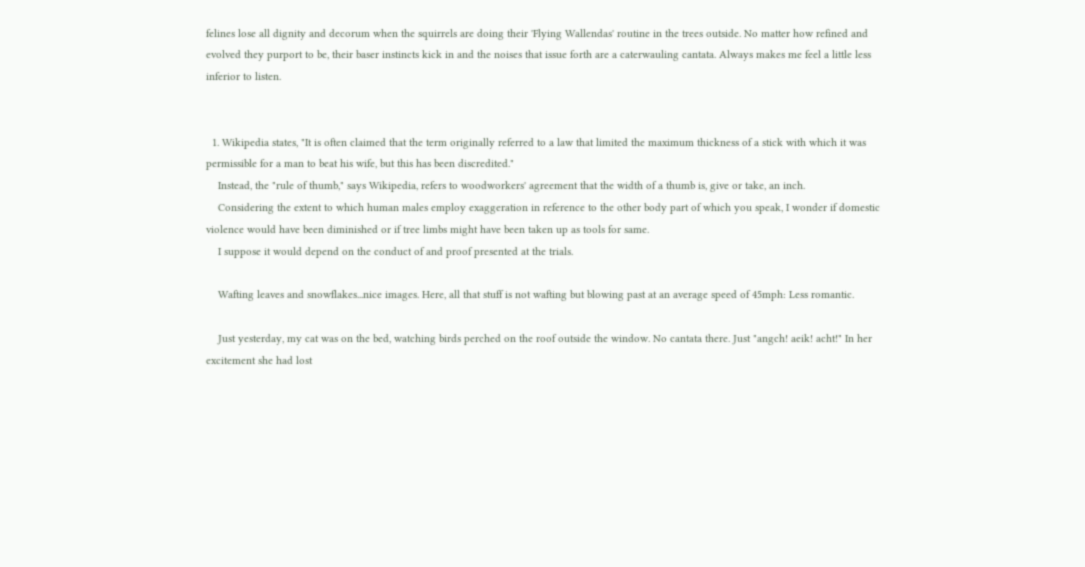felines lose all dignity and decorum when the squirrels are doing their 'Flying Wallendas' routine in the trees outside. No matter how refined and evolved they purport to be, their baser instincts kick in and the noises that issue forth are a caterwauling cantata. Always makes me feel a little less inferior to listen.


  1. Wikipedia states, "It is often claimed that the term originally referred to a law that limited the maximum thickness of a stick with which it was permissible for a man to beat his wife, but this has been discredited."
    Instead, the "rule of thumb," says Wikipedia, refers to woodworkers' agreement that the width of a thumb is, give or take, an inch.
    Considering the extent to which human males employ exaggeration in reference to the other body part of which you speak, I wonder if domestic violence would have been diminished or if tree limbs might have been taken up as tools for same.
    I suppose it would depend on the conduct of and proof presented at the trials.

    Wafting leaves and snowflakes...nice images. Here, all that stuff is not wafting but blowing past at an average speed of 45mph: Less romantic.

    Just yesterday, my cat was on the bed, watching birds perched on the roof outside the window. No cantata there. Just "angch! aeik! acht!" In her excitement she had lost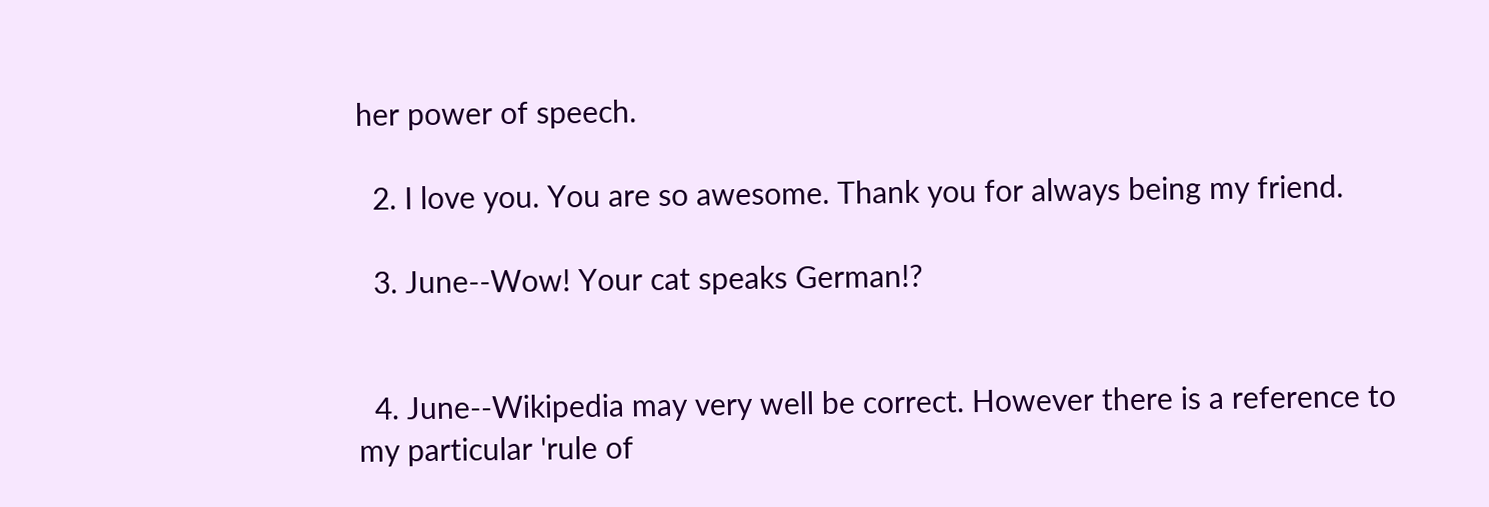her power of speech.

  2. I love you. You are so awesome. Thank you for always being my friend.

  3. June--Wow! Your cat speaks German!?


  4. June--Wikipedia may very well be correct. However there is a reference to my particular 'rule of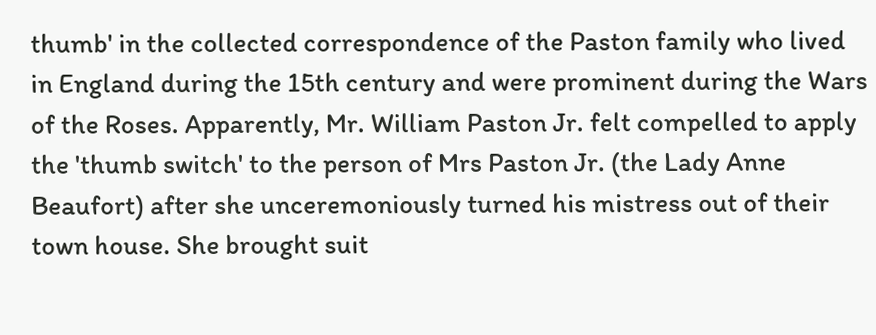thumb' in the collected correspondence of the Paston family who lived in England during the 15th century and were prominent during the Wars of the Roses. Apparently, Mr. William Paston Jr. felt compelled to apply the 'thumb switch' to the person of Mrs Paston Jr. (the Lady Anne Beaufort) after she unceremoniously turned his mistress out of their town house. She brought suit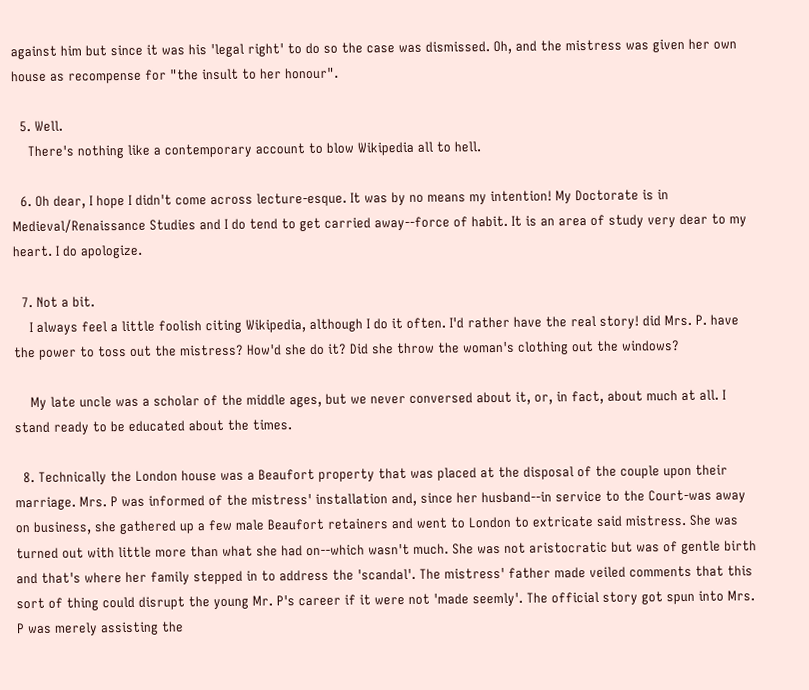against him but since it was his 'legal right' to do so the case was dismissed. Oh, and the mistress was given her own house as recompense for "the insult to her honour".

  5. Well.
    There's nothing like a contemporary account to blow Wikipedia all to hell.

  6. Oh dear, I hope I didn't come across lecture-esque. It was by no means my intention! My Doctorate is in Medieval/Renaissance Studies and I do tend to get carried away--force of habit. It is an area of study very dear to my heart. I do apologize.

  7. Not a bit.
    I always feel a little foolish citing Wikipedia, although I do it often. I'd rather have the real story! did Mrs. P. have the power to toss out the mistress? How'd she do it? Did she throw the woman's clothing out the windows?

    My late uncle was a scholar of the middle ages, but we never conversed about it, or, in fact, about much at all. I stand ready to be educated about the times.

  8. Technically the London house was a Beaufort property that was placed at the disposal of the couple upon their marriage. Mrs. P was informed of the mistress' installation and, since her husband--in service to the Court-was away on business, she gathered up a few male Beaufort retainers and went to London to extricate said mistress. She was turned out with little more than what she had on--which wasn't much. She was not aristocratic but was of gentle birth and that's where her family stepped in to address the 'scandal'. The mistress' father made veiled comments that this sort of thing could disrupt the young Mr. P's career if it were not 'made seemly'. The official story got spun into Mrs. P was merely assisting the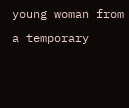young woman from a temporary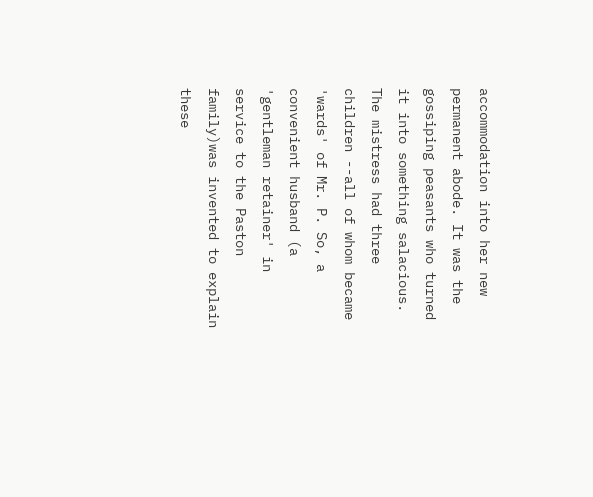accommodation into her new permanent abode. It was the gossiping peasants who turned it into something salacious. The mistress had three children --all of whom became 'wards' of Mr. P. So, a convenient husband (a 'gentleman retainer' in service to the Paston family)was invented to explain these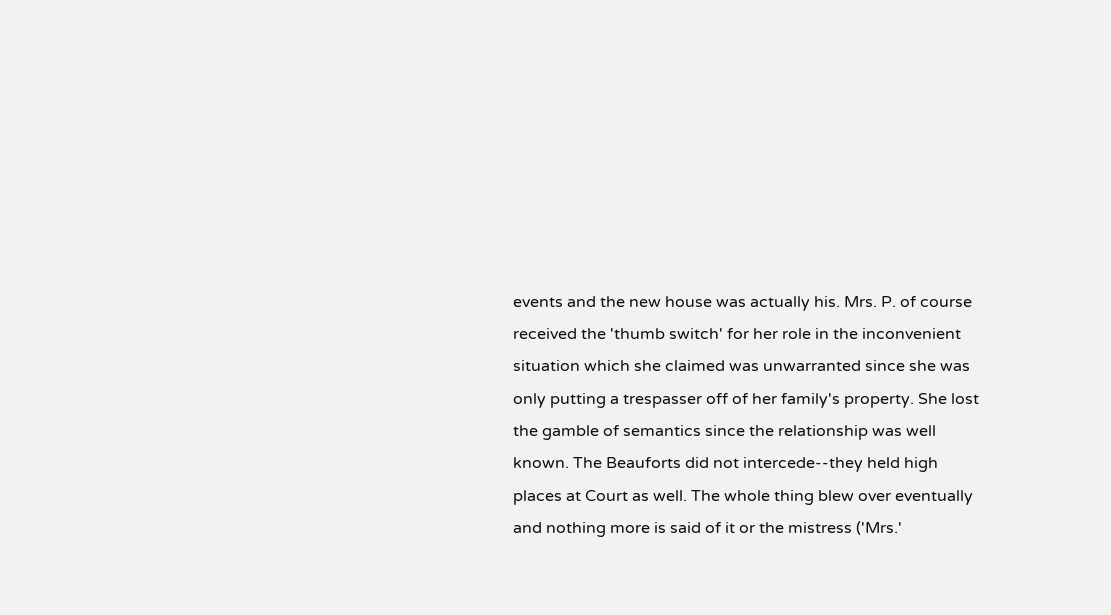events and the new house was actually his. Mrs. P. of course received the 'thumb switch' for her role in the inconvenient situation which she claimed was unwarranted since she was only putting a trespasser off of her family's property. She lost the gamble of semantics since the relationship was well known. The Beauforts did not intercede--they held high places at Court as well. The whole thing blew over eventually and nothing more is said of it or the mistress ('Mrs.'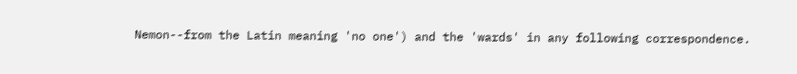Nemon--from the Latin meaning 'no one') and the 'wards' in any following correspondence.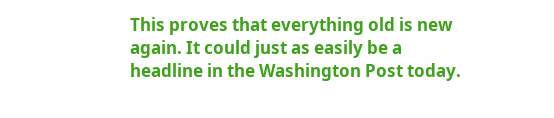This proves that everything old is new again. It could just as easily be a headline in the Washington Post today.